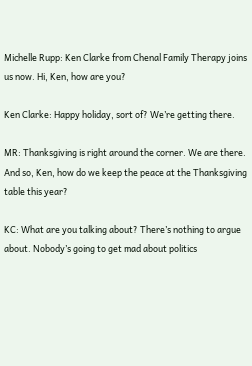Michelle Rupp: Ken Clarke from Chenal Family Therapy joins us now. Hi, Ken, how are you?

Ken Clarke: Happy holiday, sort of? We’re getting there.

MR: Thanksgiving is right around the corner. We are there. And so, Ken, how do we keep the peace at the Thanksgiving table this year?

KC: What are you talking about? There’s nothing to argue about. Nobody’s going to get mad about politics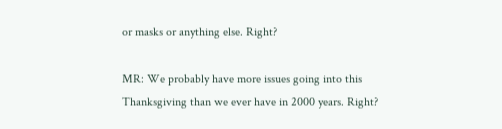or masks or anything else. Right?

MR: We probably have more issues going into this Thanksgiving than we ever have in 2000 years. Right?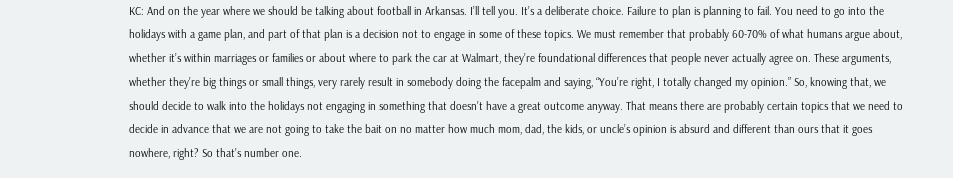KC: And on the year where we should be talking about football in Arkansas. I’ll tell you. It’s a deliberate choice. Failure to plan is planning to fail. You need to go into the holidays with a game plan, and part of that plan is a decision not to engage in some of these topics. We must remember that probably 60-70% of what humans argue about, whether it’s within marriages or families or about where to park the car at Walmart, they’re foundational differences that people never actually agree on. These arguments, whether they’re big things or small things, very rarely result in somebody doing the facepalm and saying, “You’re right, I totally changed my opinion.” So, knowing that, we should decide to walk into the holidays not engaging in something that doesn’t have a great outcome anyway. That means there are probably certain topics that we need to decide in advance that we are not going to take the bait on no matter how much mom, dad, the kids, or uncle’s opinion is absurd and different than ours that it goes nowhere, right? So that’s number one.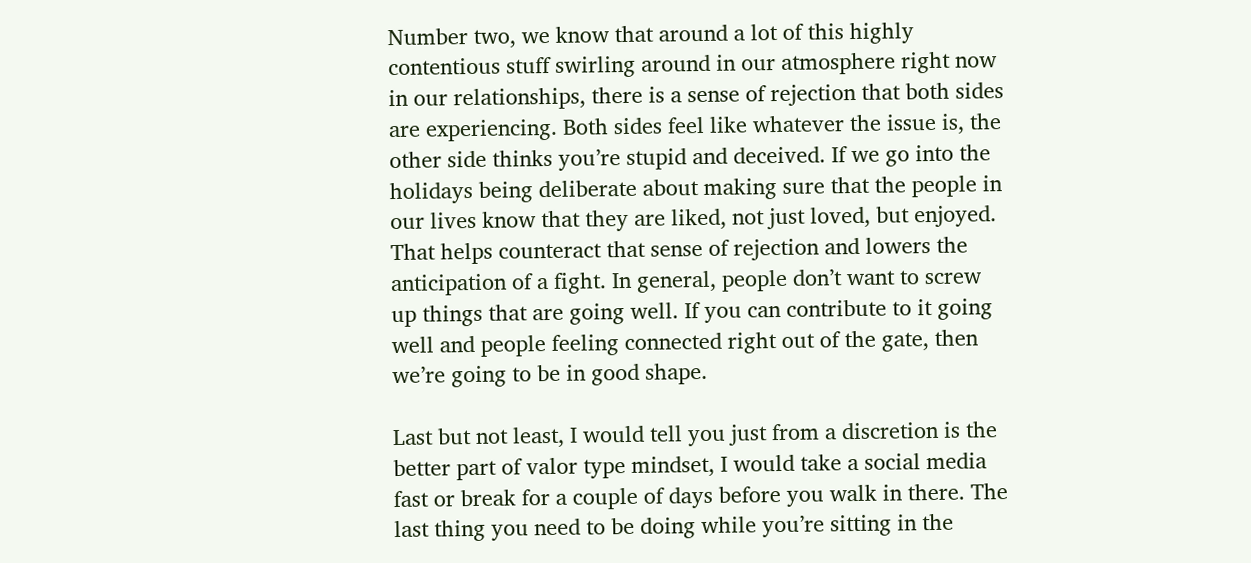Number two, we know that around a lot of this highly contentious stuff swirling around in our atmosphere right now in our relationships, there is a sense of rejection that both sides are experiencing. Both sides feel like whatever the issue is, the other side thinks you’re stupid and deceived. If we go into the holidays being deliberate about making sure that the people in our lives know that they are liked, not just loved, but enjoyed. That helps counteract that sense of rejection and lowers the anticipation of a fight. In general, people don’t want to screw up things that are going well. If you can contribute to it going well and people feeling connected right out of the gate, then we’re going to be in good shape.

Last but not least, I would tell you just from a discretion is the better part of valor type mindset, I would take a social media fast or break for a couple of days before you walk in there. The last thing you need to be doing while you’re sitting in the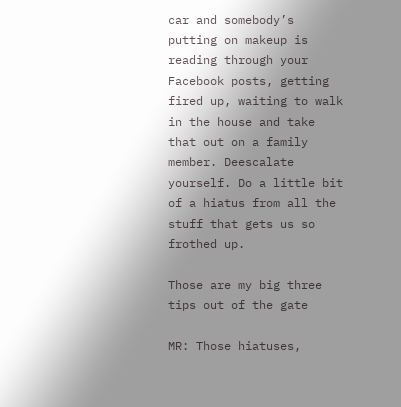car and somebody’s putting on makeup is reading through your Facebook posts, getting fired up, waiting to walk in the house and take that out on a family member. Deescalate yourself. Do a little bit of a hiatus from all the stuff that gets us so frothed up.

Those are my big three tips out of the gate

MR: Those hiatuses,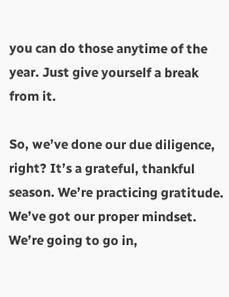you can do those anytime of the year. Just give yourself a break from it.

So, we’ve done our due diligence, right? It’s a grateful, thankful season. We’re practicing gratitude. We’ve got our proper mindset. We’re going to go in,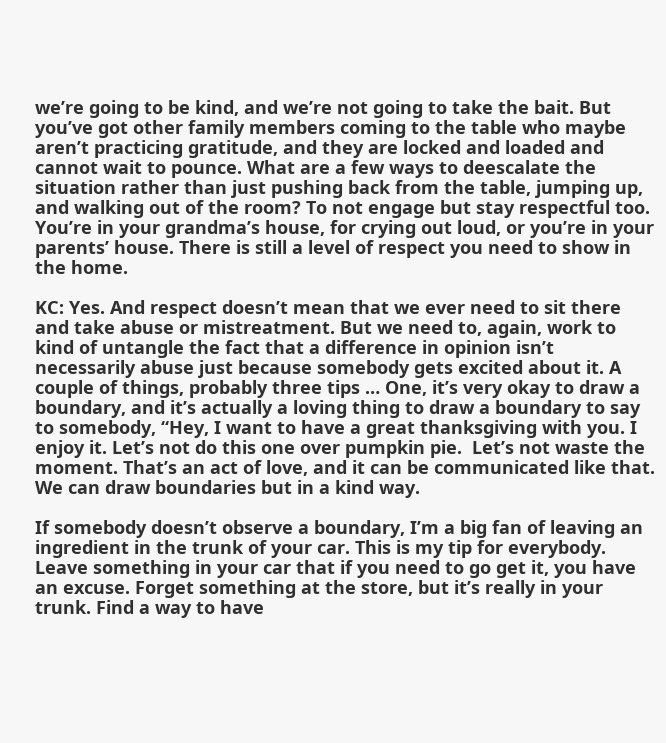we’re going to be kind, and we’re not going to take the bait. But you’ve got other family members coming to the table who maybe aren’t practicing gratitude, and they are locked and loaded and cannot wait to pounce. What are a few ways to deescalate the situation rather than just pushing back from the table, jumping up, and walking out of the room? To not engage but stay respectful too. You’re in your grandma’s house, for crying out loud, or you’re in your parents’ house. There is still a level of respect you need to show in the home.

KC: Yes. And respect doesn’t mean that we ever need to sit there and take abuse or mistreatment. But we need to, again, work to kind of untangle the fact that a difference in opinion isn’t necessarily abuse just because somebody gets excited about it. A couple of things, probably three tips … One, it’s very okay to draw a boundary, and it’s actually a loving thing to draw a boundary to say to somebody, “Hey, I want to have a great thanksgiving with you. I enjoy it. Let’s not do this one over pumpkin pie.  Let’s not waste the moment. That’s an act of love, and it can be communicated like that. We can draw boundaries but in a kind way.

If somebody doesn’t observe a boundary, I’m a big fan of leaving an ingredient in the trunk of your car. This is my tip for everybody. Leave something in your car that if you need to go get it, you have an excuse. Forget something at the store, but it’s really in your trunk. Find a way to have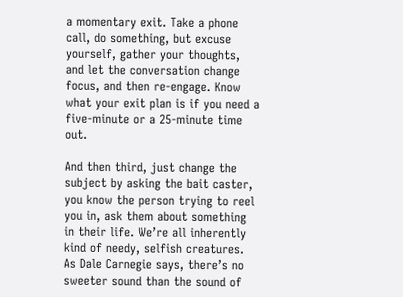a momentary exit. Take a phone call, do something, but excuse yourself, gather your thoughts, and let the conversation change focus, and then re-engage. Know what your exit plan is if you need a five-minute or a 25-minute time out.

And then third, just change the subject by asking the bait caster, you know the person trying to reel you in, ask them about something in their life. We’re all inherently kind of needy, selfish creatures. As Dale Carnegie says, there’s no sweeter sound than the sound of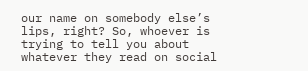our name on somebody else’s lips, right? So, whoever is trying to tell you about whatever they read on social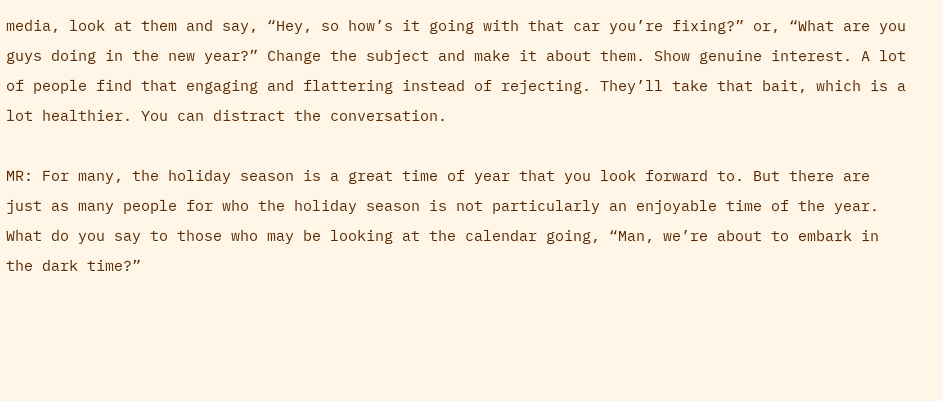media, look at them and say, “Hey, so how’s it going with that car you’re fixing?” or, “What are you guys doing in the new year?” Change the subject and make it about them. Show genuine interest. A lot of people find that engaging and flattering instead of rejecting. They’ll take that bait, which is a lot healthier. You can distract the conversation.

MR: For many, the holiday season is a great time of year that you look forward to. But there are just as many people for who the holiday season is not particularly an enjoyable time of the year. What do you say to those who may be looking at the calendar going, “Man, we’re about to embark in the dark time?”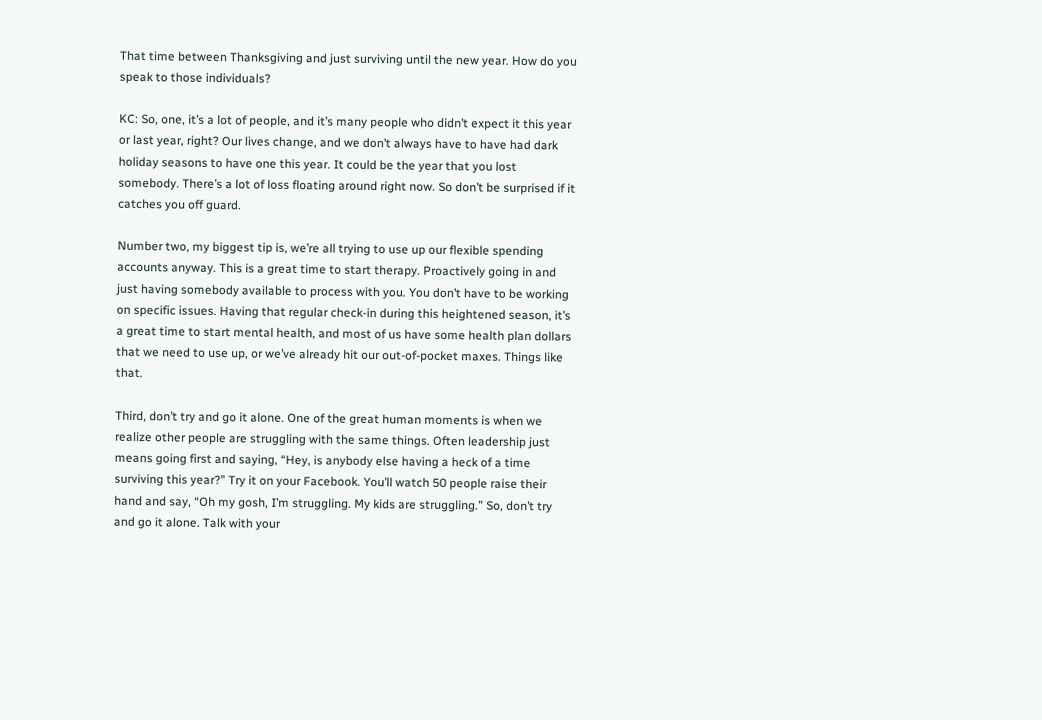That time between Thanksgiving and just surviving until the new year. How do you speak to those individuals?

KC: So, one, it’s a lot of people, and it’s many people who didn’t expect it this year or last year, right? Our lives change, and we don’t always have to have had dark holiday seasons to have one this year. It could be the year that you lost somebody. There’s a lot of loss floating around right now. So don’t be surprised if it catches you off guard.

Number two, my biggest tip is, we’re all trying to use up our flexible spending accounts anyway. This is a great time to start therapy. Proactively going in and just having somebody available to process with you. You don’t have to be working on specific issues. Having that regular check-in during this heightened season, it’s a great time to start mental health, and most of us have some health plan dollars that we need to use up, or we’ve already hit our out-of-pocket maxes. Things like that.

Third, don’t try and go it alone. One of the great human moments is when we realize other people are struggling with the same things. Often leadership just means going first and saying, “Hey, is anybody else having a heck of a time surviving this year?” Try it on your Facebook. You’ll watch 50 people raise their hand and say, “Oh my gosh, I’m struggling. My kids are struggling.” So, don’t try and go it alone. Talk with your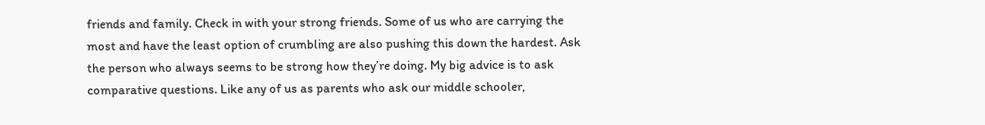friends and family. Check in with your strong friends. Some of us who are carrying the most and have the least option of crumbling are also pushing this down the hardest. Ask the person who always seems to be strong how they’re doing. My big advice is to ask comparative questions. Like any of us as parents who ask our middle schooler,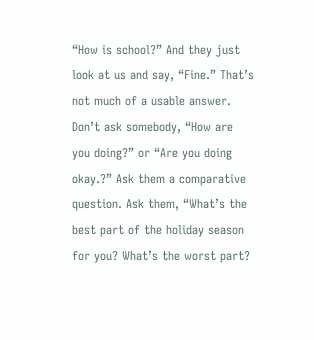“How is school?” And they just look at us and say, “Fine.” That’s not much of a usable answer. Don’t ask somebody, “How are you doing?” or “Are you doing okay.?” Ask them a comparative question. Ask them, “What’s the best part of the holiday season for you? What’s the worst part?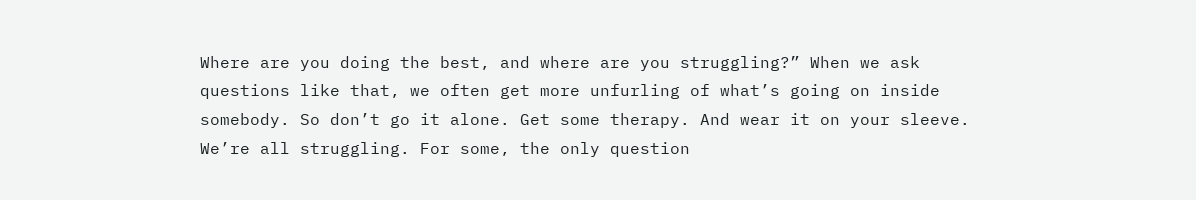Where are you doing the best, and where are you struggling?” When we ask questions like that, we often get more unfurling of what’s going on inside somebody. So don’t go it alone. Get some therapy. And wear it on your sleeve. We’re all struggling. For some, the only question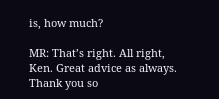is, how much?

MR: That’s right. All right, Ken. Great advice as always. Thank you so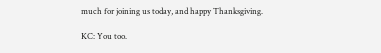much for joining us today, and happy Thanksgiving.

KC: You too.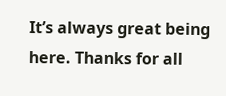It’s always great being here. Thanks for all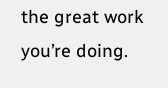the great work you’re doing.